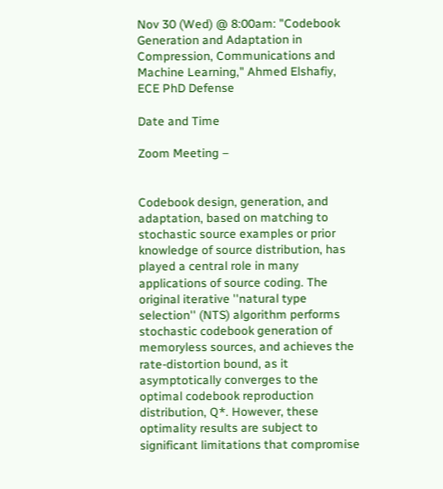Nov 30 (Wed) @ 8:00am: "Codebook Generation and Adaptation in Compression, Communications and Machine Learning," Ahmed Elshafiy, ECE PhD Defense

Date and Time

Zoom Meeting –


Codebook design, generation, and adaptation, based on matching to stochastic source examples or prior knowledge of source distribution, has played a central role in many applications of source coding. The original iterative ''natural type selection'' (NTS) algorithm performs stochastic codebook generation of memoryless sources, and achieves the rate-distortion bound, as it asymptotically converges to the optimal codebook reproduction distribution, Q*. However, these optimality results are subject to significant limitations that compromise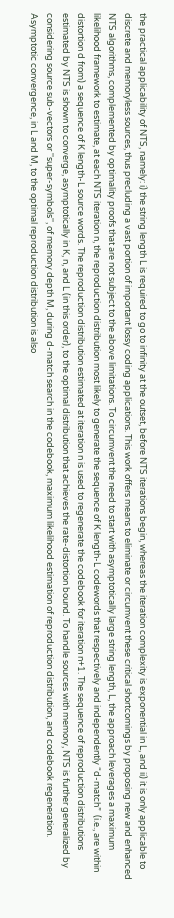the practical applicability of NTS, namely: i) the string length L is required to go to infinity at the outset, before NTS iterations begin, whereas the iteration complexity is exponential in L, and ii) it is only applicable to discrete and memoryless sources, thus precluding a vast portion of important lossy coding applications. This work offers means to eliminate or circumvent these critical shortcomings by proposing new and enhanced NTS algorithms, complemented by optimality proofs that are not subject to the above limitations. To circumvent the need to start with asymptotically large string length, L, the approach leverages a maximum likelihood framework to estimate, at each NTS iteration n, the reproduction distribution most likely to generate the sequence of K length-L codewords that respectively and independently “d-match”  (i.e., are within distortion d from) a sequence of K length-L source words. The reproduction distribution estimated at iteration n is used to regenerate the codebook for iteration n+1. The sequence of reproduction distributions estimated by NTS is shown to converge, asymptotically in K, n, and L (in this order), to the optimal distribution that achieves the rate-distortion bound. To handle sources with memory, NTS is further generalized by considering source sub-vectors or ''super-symbols'', of memory depth M, during d-match search in the codebook, maximum likelihood estimation of reproduction distribution, and codebook regeneration. Asymptotic convergence, in L and M, to the optimal reproduction distribution is also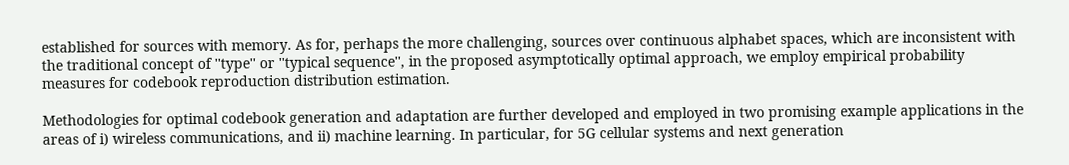established for sources with memory. As for, perhaps the more challenging, sources over continuous alphabet spaces, which are inconsistent with the traditional concept of ''type'' or ''typical sequence'', in the proposed asymptotically optimal approach, we employ empirical probability measures for codebook reproduction distribution estimation.

Methodologies for optimal codebook generation and adaptation are further developed and employed in two promising example applications in the areas of i) wireless communications, and ii) machine learning. In particular, for 5G cellular systems and next generation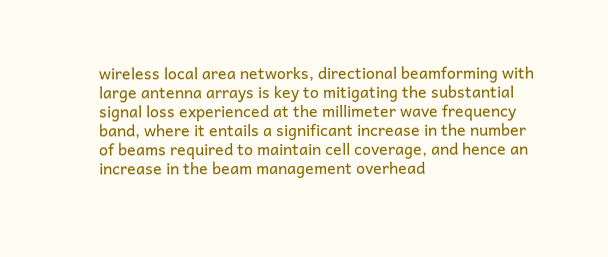wireless local area networks, directional beamforming with large antenna arrays is key to mitigating the substantial signal loss experienced at the millimeter wave frequency band, where it entails a significant increase in the number of beams required to maintain cell coverage, and hence an increase in the beam management overhead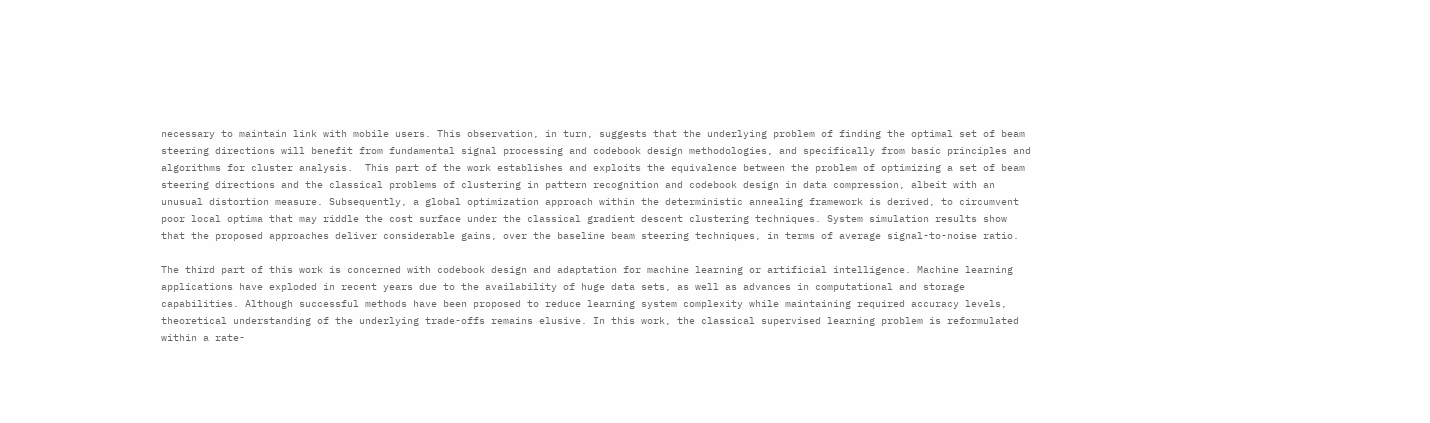necessary to maintain link with mobile users. This observation, in turn, suggests that the underlying problem of finding the optimal set of beam steering directions will benefit from fundamental signal processing and codebook design methodologies, and specifically from basic principles and algorithms for cluster analysis.  This part of the work establishes and exploits the equivalence between the problem of optimizing a set of beam steering directions and the classical problems of clustering in pattern recognition and codebook design in data compression, albeit with an unusual distortion measure. Subsequently, a global optimization approach within the deterministic annealing framework is derived, to circumvent poor local optima that may riddle the cost surface under the classical gradient descent clustering techniques. System simulation results show that the proposed approaches deliver considerable gains, over the baseline beam steering techniques, in terms of average signal-to-noise ratio.

The third part of this work is concerned with codebook design and adaptation for machine learning or artificial intelligence. Machine learning applications have exploded in recent years due to the availability of huge data sets, as well as advances in computational and storage capabilities. Although successful methods have been proposed to reduce learning system complexity while maintaining required accuracy levels, theoretical understanding of the underlying trade-offs remains elusive. In this work, the classical supervised learning problem is reformulated within a rate-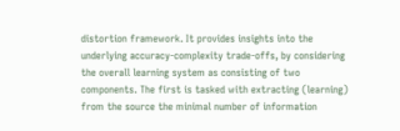distortion framework. It provides insights into the underlying accuracy-complexity trade-offs, by considering the overall learning system as consisting of two components. The first is tasked with extracting (learning) from the source the minimal number of information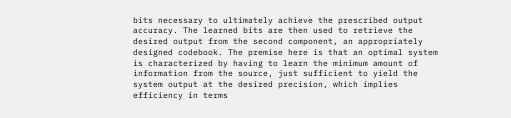bits necessary to ultimately achieve the prescribed output accuracy. The learned bits are then used to retrieve the desired output from the second component, an appropriately designed codebook. The premise here is that an optimal system is characterized by having to learn the minimum amount of information from the source, just sufficient to yield the system output at the desired precision, which implies efficiency in terms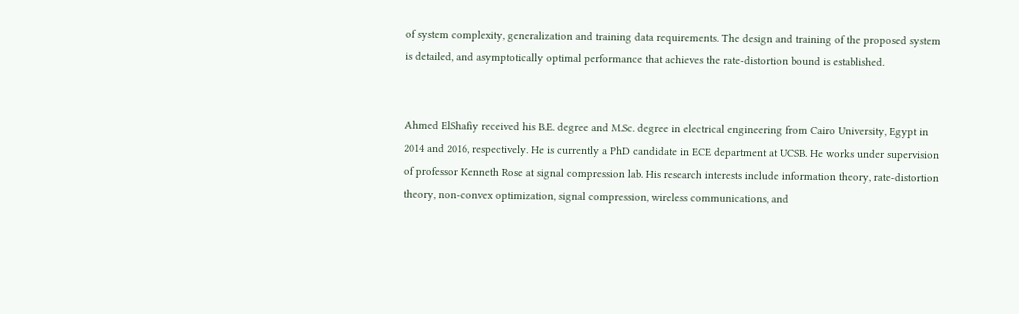of system complexity, generalization and training data requirements. The design and training of the proposed system is detailed, and asymptotically optimal performance that achieves the rate-distortion bound is established.


Ahmed ElShafiy received his B.E. degree and M.Sc. degree in electrical engineering from Cairo University, Egypt in 2014 and 2016, respectively. He is currently a PhD candidate in ECE department at UCSB. He works under supervision of professor Kenneth Rose at signal compression lab. His research interests include information theory, rate-distortion theory, non-convex optimization, signal compression, wireless communications, and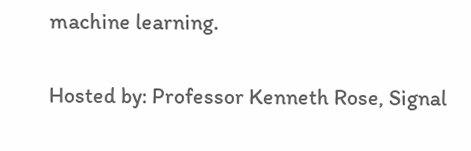machine learning.

Hosted by: Professor Kenneth Rose, Signal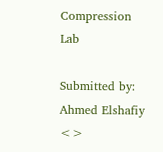Compression Lab

Submitted by: Ahmed Elshafiy <>